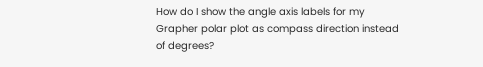How do I show the angle axis labels for my Grapher polar plot as compass direction instead of degrees?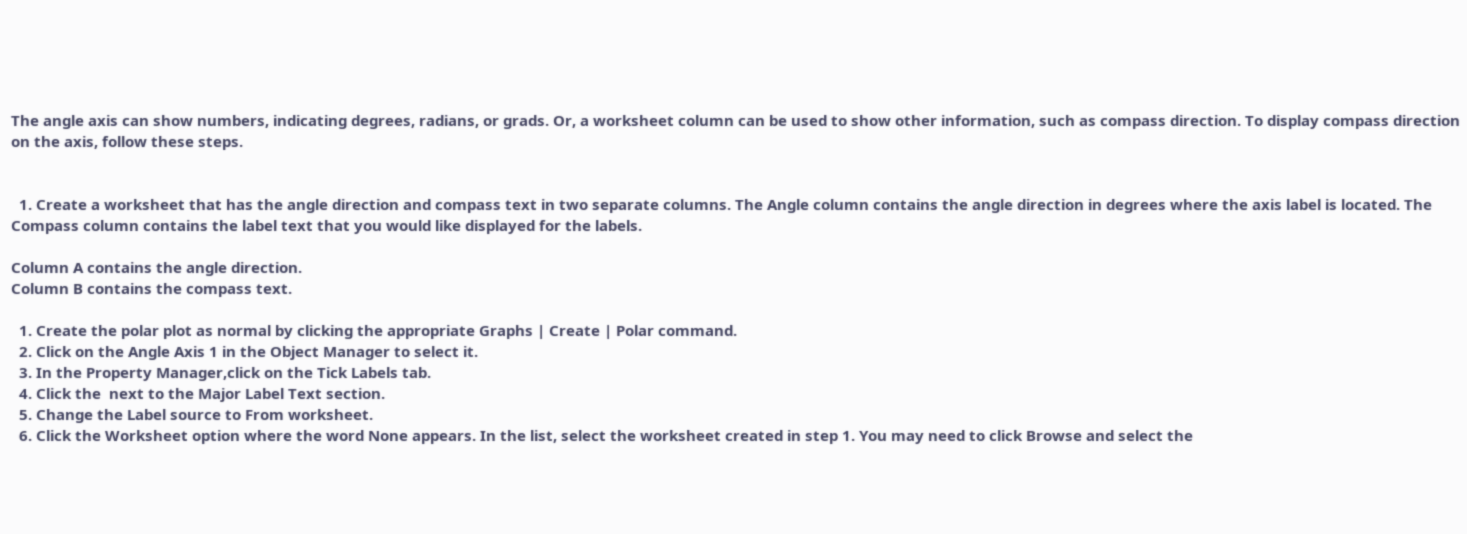The angle axis can show numbers, indicating degrees, radians, or grads. Or, a worksheet column can be used to show other information, such as compass direction. To display compass direction on the axis, follow these steps.


  1. Create a worksheet that has the angle direction and compass text in two separate columns. The Angle column contains the angle direction in degrees where the axis label is located. The Compass column contains the label text that you would like displayed for the labels.

Column A contains the angle direction.
Column B contains the compass text.

  1. Create the polar plot as normal by clicking the appropriate Graphs | Create | Polar command.
  2. Click on the Angle Axis 1 in the Object Manager to select it.
  3. In the Property Manager,click on the Tick Labels tab.
  4. Click the  next to the Major Label Text section.
  5. Change the Label source to From worksheet.
  6. Click the Worksheet option where the word None appears. In the list, select the worksheet created in step 1. You may need to click Browse and select the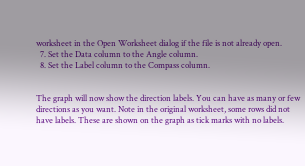worksheet in the Open Worksheet dialog if the file is not already open.
  7. Set the Data column to the Angle column.
  8. Set the Label column to the Compass column.


The graph will now show the direction labels. You can have as many or few directions as you want. Note in the original worksheet, some rows did not have labels. These are shown on the graph as tick marks with no labels.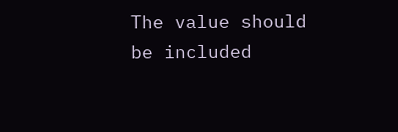The value should be included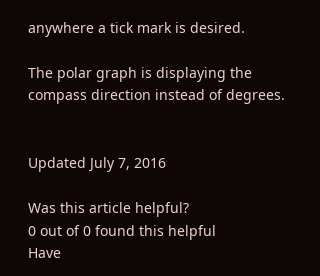anywhere a tick mark is desired.

The polar graph is displaying the compass direction instead of degrees.


Updated July 7, 2016

Was this article helpful?
0 out of 0 found this helpful
Have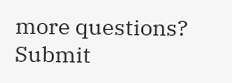more questions? Submit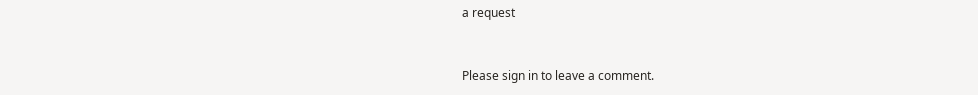a request


Please sign in to leave a comment.